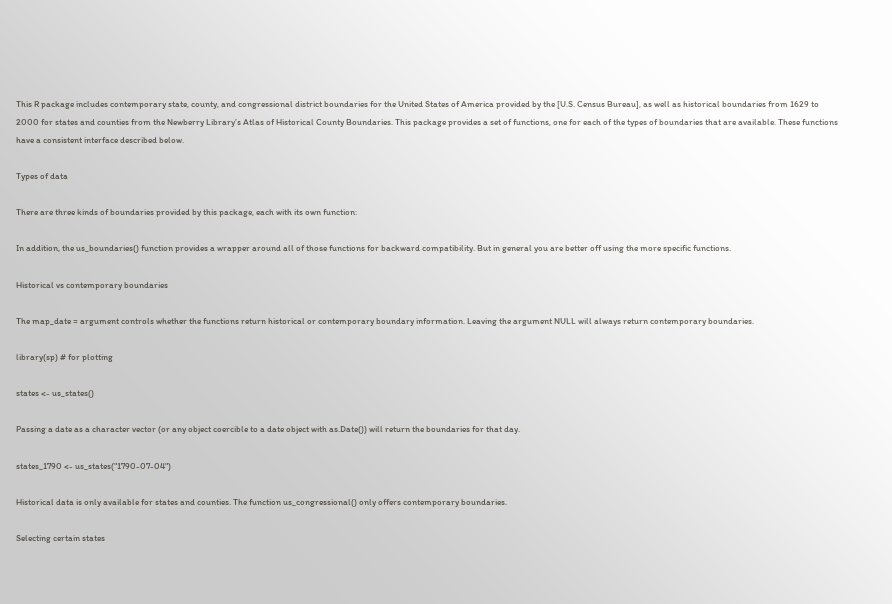This R package includes contemporary state, county, and congressional district boundaries for the United States of America provided by the [U.S. Census Bureau], as well as historical boundaries from 1629 to 2000 for states and counties from the Newberry Library’s Atlas of Historical County Boundaries. This package provides a set of functions, one for each of the types of boundaries that are available. These functions have a consistent interface described below.

Types of data

There are three kinds of boundaries provided by this package, each with its own function:

In addition, the us_boundaries() function provides a wrapper around all of those functions for backward compatibility. But in general you are better off using the more specific functions.

Historical vs contemporary boundaries

The map_date = argument controls whether the functions return historical or contemporary boundary information. Leaving the argument NULL will always return contemporary boundaries.

library(sp) # for plotting

states <- us_states()

Passing a date as a character vector (or any object coercible to a date object with as.Date()) will return the boundaries for that day.

states_1790 <- us_states("1790-07-04")

Historical data is only available for states and counties. The function us_congressional() only offers contemporary boundaries.

Selecting certain states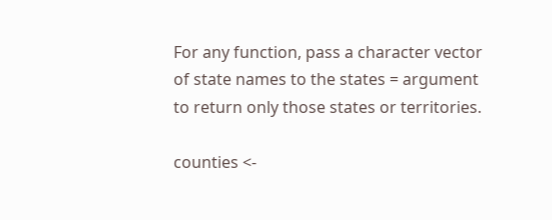For any function, pass a character vector of state names to the states = argument to return only those states or territories.

counties <-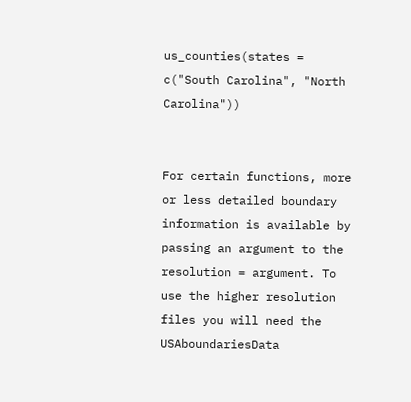us_counties(states = c("South Carolina", "North Carolina"))


For certain functions, more or less detailed boundary information is available by passing an argument to the resolution = argument. To use the higher resolution files you will need the USAboundariesData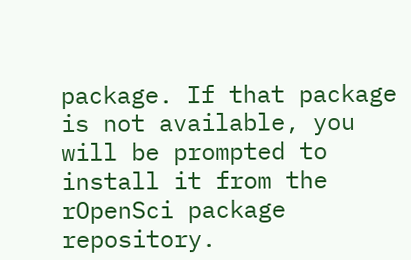package. If that package is not available, you will be prompted to install it from the rOpenSci package repository.